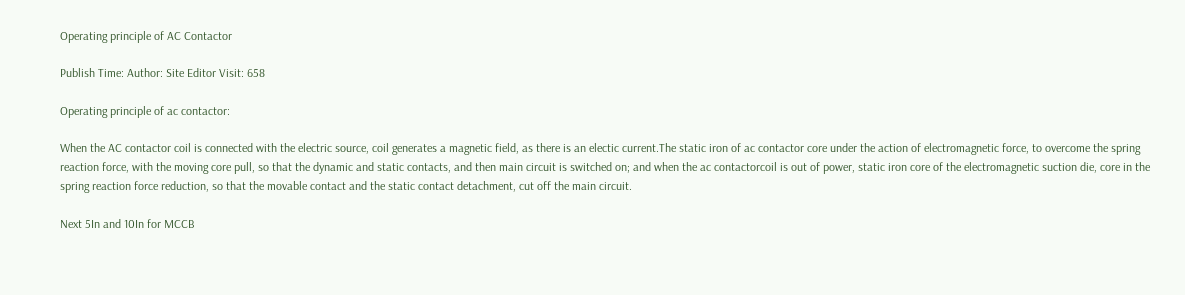Operating principle of AC Contactor

Publish Time: Author: Site Editor Visit: 658

Operating principle of ac contactor:

When the AC contactor coil is connected with the electric source, coil generates a magnetic field, as there is an electic current.The static iron of ac contactor core under the action of electromagnetic force, to overcome the spring reaction force, with the moving core pull, so that the dynamic and static contacts, and then main circuit is switched on; and when the ac contactorcoil is out of power, static iron core of the electromagnetic suction die, core in the spring reaction force reduction, so that the movable contact and the static contact detachment, cut off the main circuit.

Next 5In and 10In for MCCB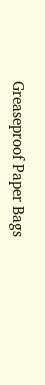Greaseproof Paper Bags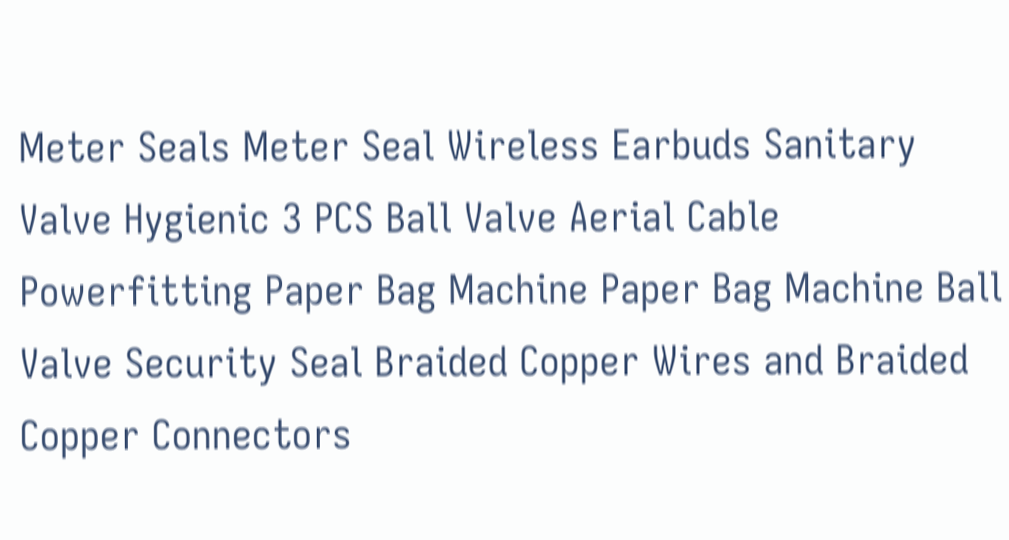Meter Seals Meter Seal Wireless Earbuds Sanitary Valve Hygienic 3 PCS Ball Valve Aerial Cable Powerfitting Paper Bag Machine Paper Bag Machine Ball Valve Security Seal Braided Copper Wires and Braided Copper Connectors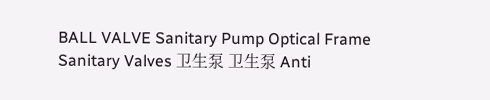BALL VALVE Sanitary Pump Optical Frame Sanitary Valves 卫生泵 卫生泵 Anti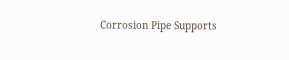Corrosion Pipe Supports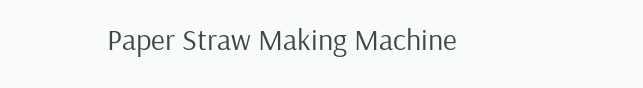Paper Straw Making Machine